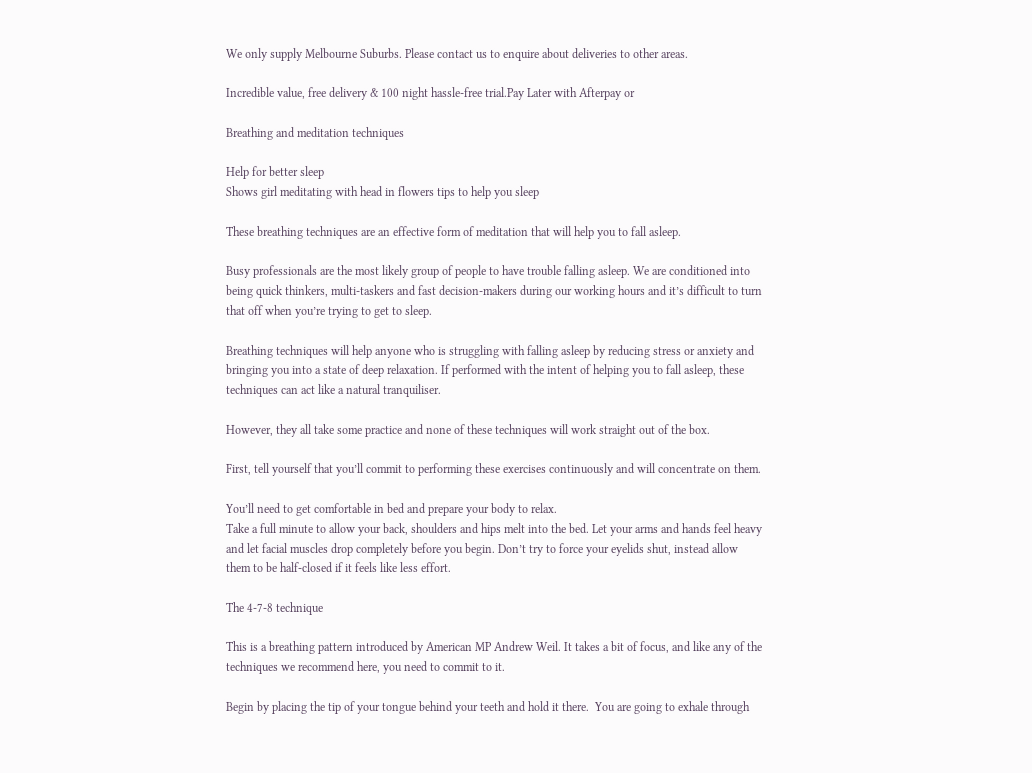We only supply Melbourne Suburbs. Please contact us to enquire about deliveries to other areas.

Incredible value, free delivery & 100 night hassle-free trial.Pay Later with Afterpay or

Breathing and meditation techniques

Help for better sleep
Shows girl meditating with head in flowers tips to help you sleep

These breathing techniques are an effective form of meditation that will help you to fall asleep.

Busy professionals are the most likely group of people to have trouble falling asleep. We are conditioned into being quick thinkers, multi-taskers and fast decision-makers during our working hours and it’s difficult to turn that off when you’re trying to get to sleep.

Breathing techniques will help anyone who is struggling with falling asleep by reducing stress or anxiety and bringing you into a state of deep relaxation. If performed with the intent of helping you to fall asleep, these techniques can act like a natural tranquiliser.

However, they all take some practice and none of these techniques will work straight out of the box.

First, tell yourself that you’ll commit to performing these exercises continuously and will concentrate on them.

You’ll need to get comfortable in bed and prepare your body to relax.
Take a full minute to allow your back, shoulders and hips melt into the bed. Let your arms and hands feel heavy and let facial muscles drop completely before you begin. Don’t try to force your eyelids shut, instead allow them to be half-closed if it feels like less effort.

The 4-7-8 technique

This is a breathing pattern introduced by American MP Andrew Weil. It takes a bit of focus, and like any of the techniques we recommend here, you need to commit to it.

Begin by placing the tip of your tongue behind your teeth and hold it there.  You are going to exhale through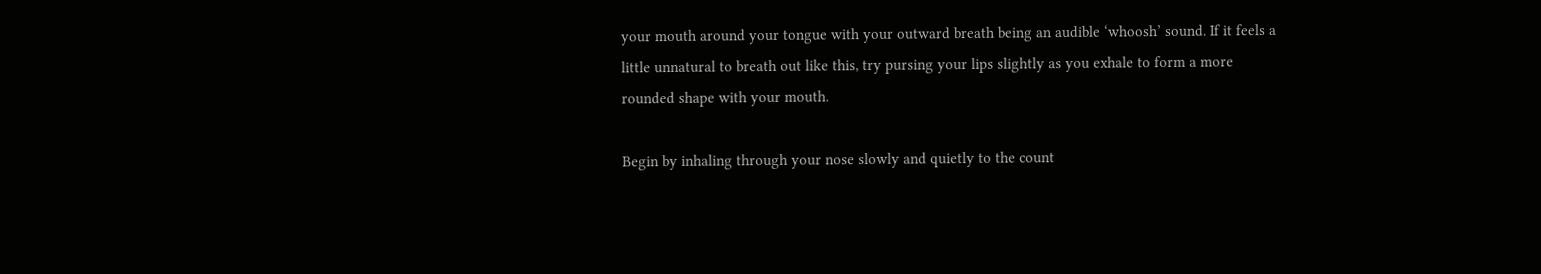your mouth around your tongue with your outward breath being an audible ‘whoosh’ sound. If it feels a little unnatural to breath out like this, try pursing your lips slightly as you exhale to form a more rounded shape with your mouth.

Begin by inhaling through your nose slowly and quietly to the count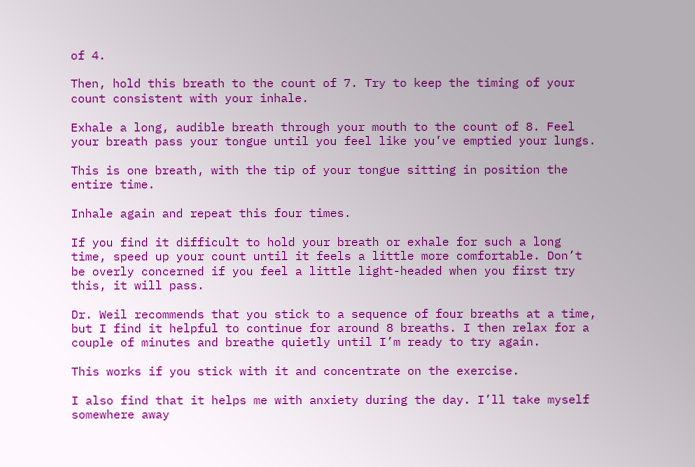of 4.

Then, hold this breath to the count of 7. Try to keep the timing of your count consistent with your inhale.

Exhale a long, audible breath through your mouth to the count of 8. Feel your breath pass your tongue until you feel like you’ve emptied your lungs.

This is one breath, with the tip of your tongue sitting in position the entire time.

Inhale again and repeat this four times.

If you find it difficult to hold your breath or exhale for such a long time, speed up your count until it feels a little more comfortable. Don’t be overly concerned if you feel a little light-headed when you first try this, it will pass.

Dr. Weil recommends that you stick to a sequence of four breaths at a time, but I find it helpful to continue for around 8 breaths. I then relax for a couple of minutes and breathe quietly until I’m ready to try again.

This works if you stick with it and concentrate on the exercise.

I also find that it helps me with anxiety during the day. I’ll take myself somewhere away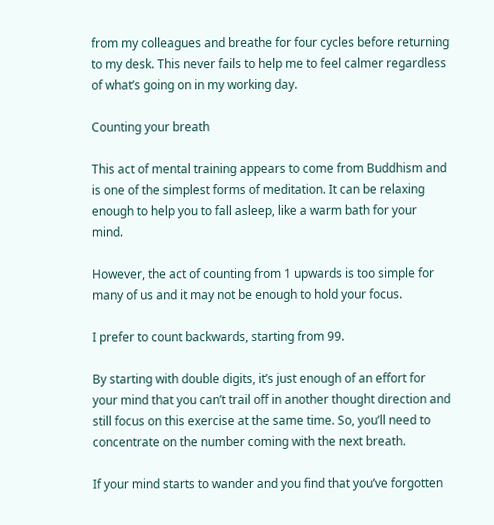from my colleagues and breathe for four cycles before returning to my desk. This never fails to help me to feel calmer regardless of what’s going on in my working day.

Counting your breath

This act of mental training appears to come from Buddhism and is one of the simplest forms of meditation. It can be relaxing enough to help you to fall asleep, like a warm bath for your mind.

However, the act of counting from 1 upwards is too simple for many of us and it may not be enough to hold your focus.

I prefer to count backwards, starting from 99.

By starting with double digits, it’s just enough of an effort for your mind that you can’t trail off in another thought direction and still focus on this exercise at the same time. So, you’ll need to concentrate on the number coming with the next breath.

If your mind starts to wander and you find that you’ve forgotten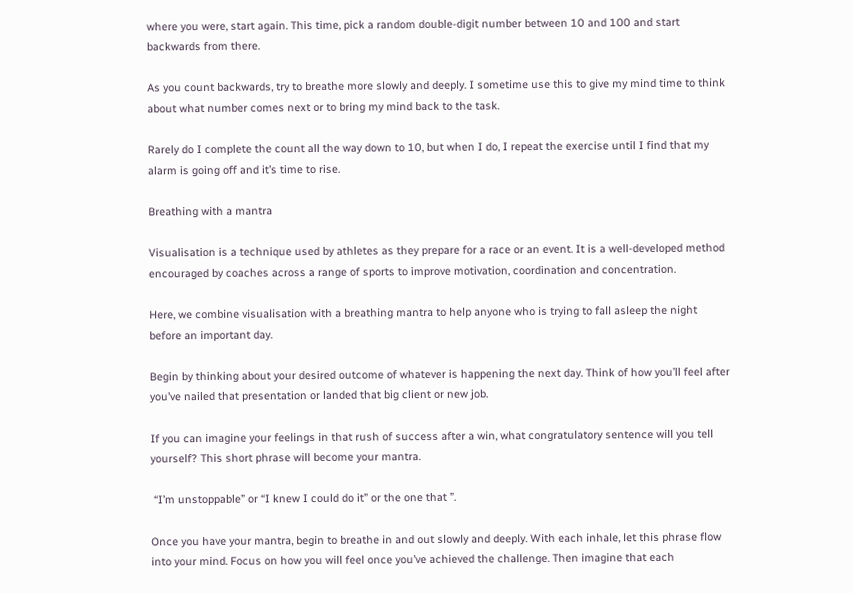where you were, start again. This time, pick a random double-digit number between 10 and 100 and start backwards from there.

As you count backwards, try to breathe more slowly and deeply. I sometime use this to give my mind time to think about what number comes next or to bring my mind back to the task.

Rarely do I complete the count all the way down to 10, but when I do, I repeat the exercise until I find that my alarm is going off and it’s time to rise.

Breathing with a mantra

Visualisation is a technique used by athletes as they prepare for a race or an event. It is a well-developed method encouraged by coaches across a range of sports to improve motivation, coordination and concentration.

Here, we combine visualisation with a breathing mantra to help anyone who is trying to fall asleep the night before an important day.

Begin by thinking about your desired outcome of whatever is happening the next day. Think of how you’ll feel after you’ve nailed that presentation or landed that big client or new job.

If you can imagine your feelings in that rush of success after a win, what congratulatory sentence will you tell yourself? This short phrase will become your mantra.

 “I’m unstoppable” or “I knew I could do it” or the one that ”.

Once you have your mantra, begin to breathe in and out slowly and deeply. With each inhale, let this phrase flow into your mind. Focus on how you will feel once you’ve achieved the challenge. Then imagine that each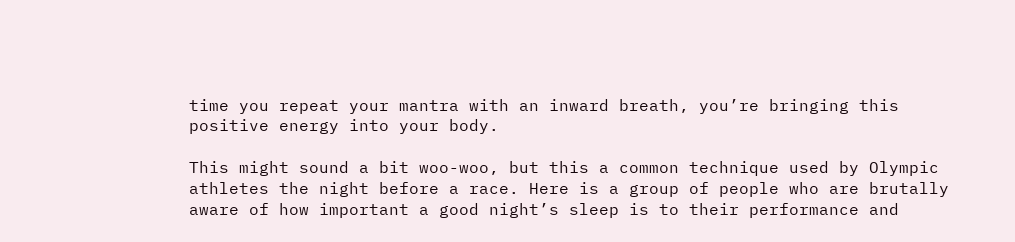time you repeat your mantra with an inward breath, you’re bringing this positive energy into your body.

This might sound a bit woo-woo, but this a common technique used by Olympic athletes the night before a race. Here is a group of people who are brutally aware of how important a good night’s sleep is to their performance and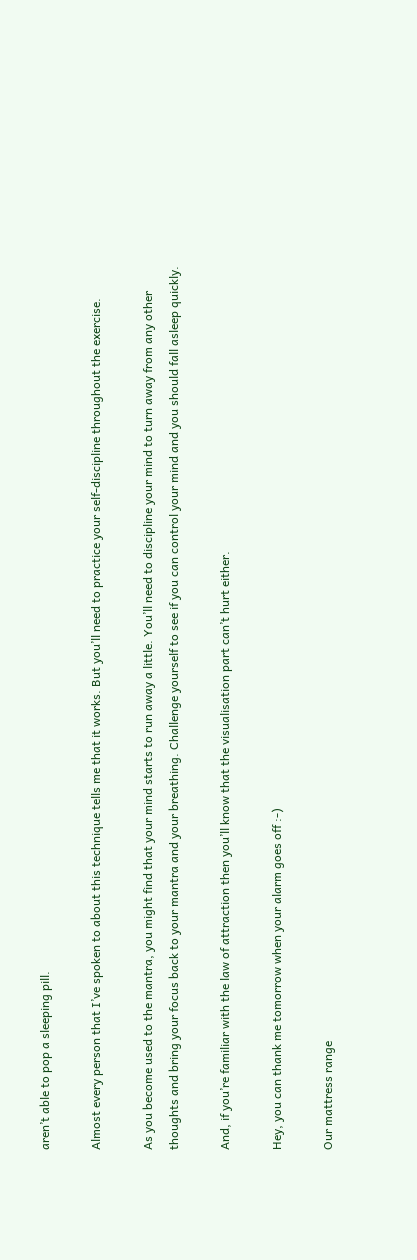aren’t able to pop a sleeping pill.

Almost every person that I’ve spoken to about this technique tells me that it works. But you’ll need to practice your self-discipline throughout the exercise.

As you become used to the mantra, you might find that your mind starts to run away a little. You’ll need to discipline your mind to turn away from any other thoughts and bring your focus back to your mantra and your breathing. Challenge yourself to see if you can control your mind and you should fall asleep quickly.

And, if you’re familiar with the law of attraction then you’ll know that the visualisation part can’t hurt either.

Hey, you can thank me tomorrow when your alarm goes off :-)

Our mattress range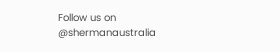Follow us on @shermanaustralia